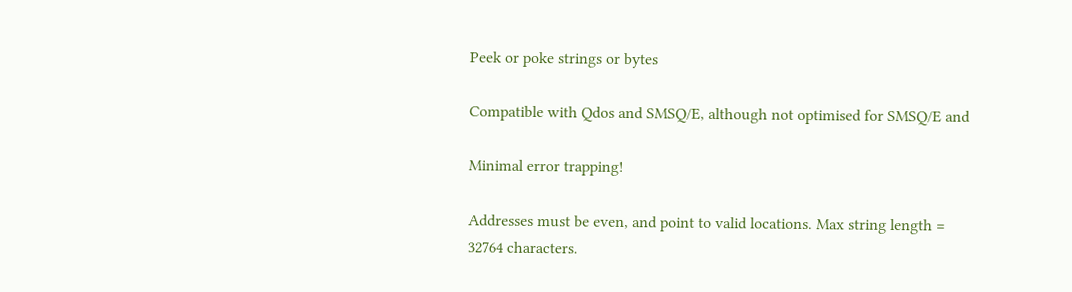Peek or poke strings or bytes

Compatible with Qdos and SMSQ/E, although not optimised for SMSQ/E and

Minimal error trapping!

Addresses must be even, and point to valid locations. Max string length =
32764 characters.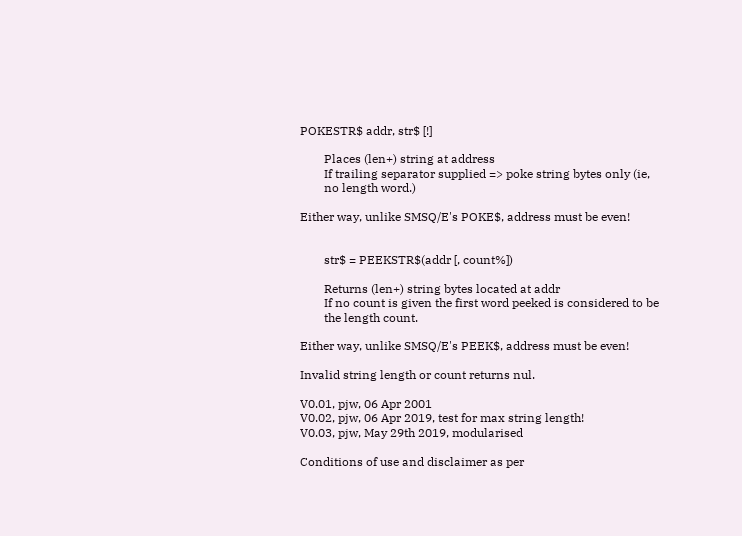POKESTR$ addr, str$ [!]

        Places (len+) string at address
        If trailing separator supplied => poke string bytes only (ie,
        no length word.)

Either way, unlike SMSQ/E's POKE$, address must be even!


        str$ = PEEKSTR$(addr [, count%])

        Returns (len+) string bytes located at addr
        If no count is given the first word peeked is considered to be
        the length count.

Either way, unlike SMSQ/E's PEEK$, address must be even!

Invalid string length or count returns nul.

V0.01, pjw, 06 Apr 2001
V0.02, pjw, 06 Apr 2019, test for max string length!
V0.03, pjw, May 29th 2019, modularised

Conditions of use and disclaimer as per